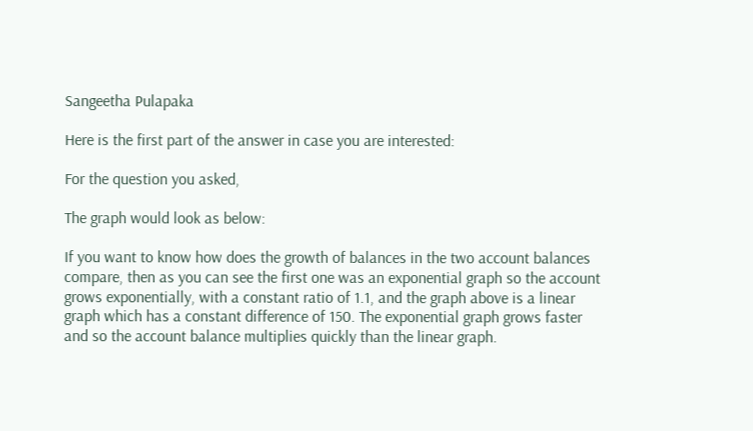Sangeetha Pulapaka

Here is the first part of the answer in case you are interested:

For the question you asked,

The graph would look as below:

If you want to know how does the growth of balances in the two account balances compare, then as you can see the first one was an exponential graph so the account grows exponentially, with a constant ratio of 1.1, and the graph above is a linear graph which has a constant difference of 150. The exponential graph grows faster and so the account balance multiplies quickly than the linear graph.